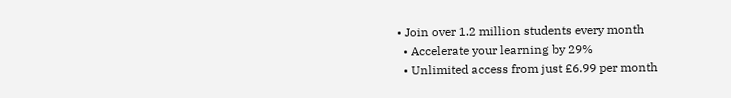• Join over 1.2 million students every month
  • Accelerate your learning by 29%
  • Unlimited access from just £6.99 per month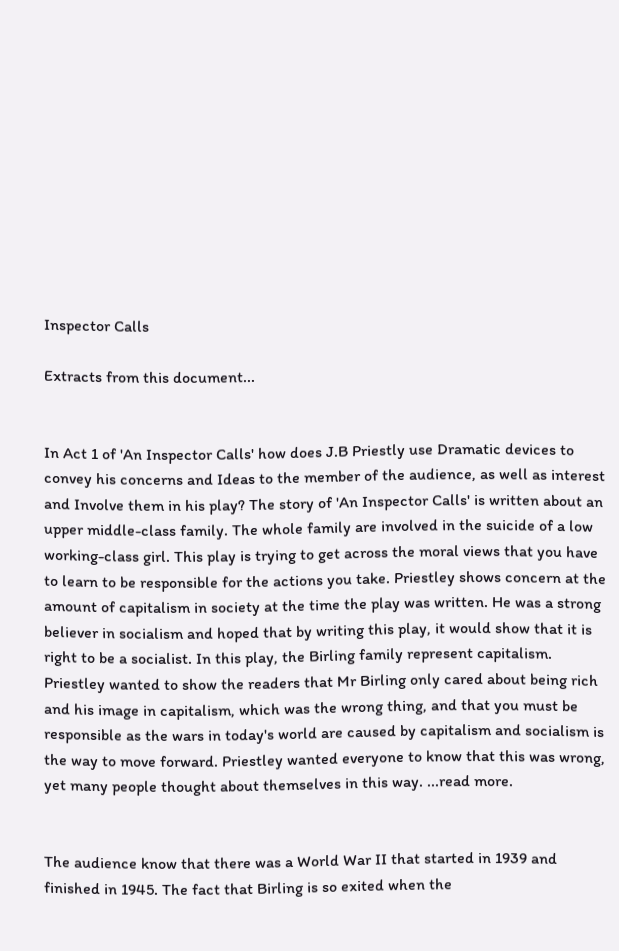Inspector Calls

Extracts from this document...


In Act 1 of 'An Inspector Calls' how does J.B Priestly use Dramatic devices to convey his concerns and Ideas to the member of the audience, as well as interest and Involve them in his play? The story of 'An Inspector Calls' is written about an upper middle-class family. The whole family are involved in the suicide of a low working-class girl. This play is trying to get across the moral views that you have to learn to be responsible for the actions you take. Priestley shows concern at the amount of capitalism in society at the time the play was written. He was a strong believer in socialism and hoped that by writing this play, it would show that it is right to be a socialist. In this play, the Birling family represent capitalism. Priestley wanted to show the readers that Mr Birling only cared about being rich and his image in capitalism, which was the wrong thing, and that you must be responsible as the wars in today's world are caused by capitalism and socialism is the way to move forward. Priestley wanted everyone to know that this was wrong, yet many people thought about themselves in this way. ...read more.


The audience know that there was a World War II that started in 1939 and finished in 1945. The fact that Birling is so exited when the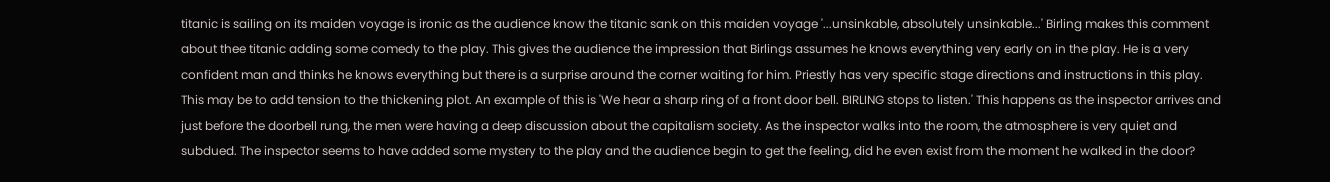titanic is sailing on its maiden voyage is ironic as the audience know the titanic sank on this maiden voyage '...unsinkable, absolutely unsinkable...' Birling makes this comment about thee titanic adding some comedy to the play. This gives the audience the impression that Birlings assumes he knows everything very early on in the play. He is a very confident man and thinks he knows everything but there is a surprise around the corner waiting for him. Priestly has very specific stage directions and instructions in this play. This may be to add tension to the thickening plot. An example of this is 'We hear a sharp ring of a front door bell. BIRLING stops to listen.' This happens as the inspector arrives and just before the doorbell rung, the men were having a deep discussion about the capitalism society. As the inspector walks into the room, the atmosphere is very quiet and subdued. The inspector seems to have added some mystery to the play and the audience begin to get the feeling, did he even exist from the moment he walked in the door?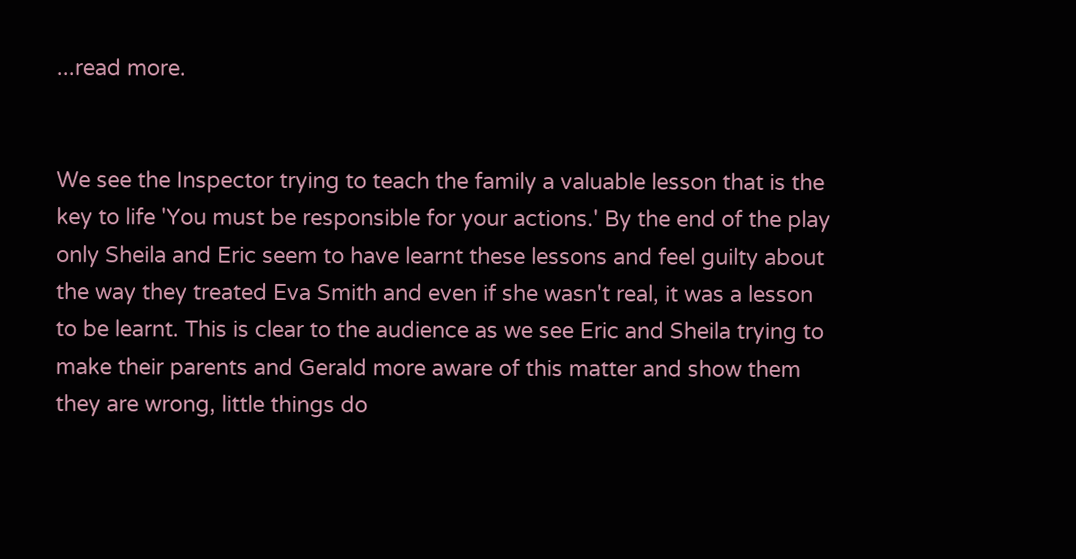...read more.


We see the Inspector trying to teach the family a valuable lesson that is the key to life 'You must be responsible for your actions.' By the end of the play only Sheila and Eric seem to have learnt these lessons and feel guilty about the way they treated Eva Smith and even if she wasn't real, it was a lesson to be learnt. This is clear to the audience as we see Eric and Sheila trying to make their parents and Gerald more aware of this matter and show them they are wrong, little things do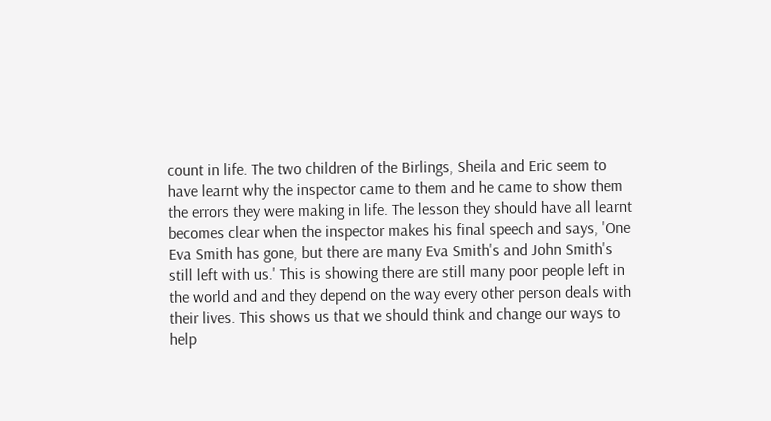count in life. The two children of the Birlings, Sheila and Eric seem to have learnt why the inspector came to them and he came to show them the errors they were making in life. The lesson they should have all learnt becomes clear when the inspector makes his final speech and says, 'One Eva Smith has gone, but there are many Eva Smith's and John Smith's still left with us.' This is showing there are still many poor people left in the world and and they depend on the way every other person deals with their lives. This shows us that we should think and change our ways to help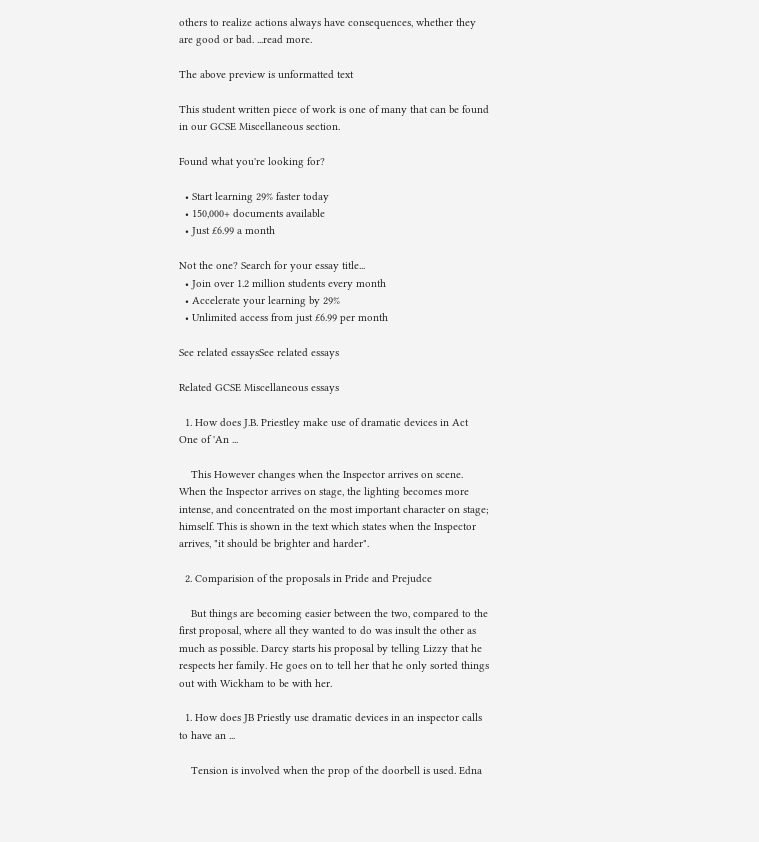others to realize actions always have consequences, whether they are good or bad. ...read more.

The above preview is unformatted text

This student written piece of work is one of many that can be found in our GCSE Miscellaneous section.

Found what you're looking for?

  • Start learning 29% faster today
  • 150,000+ documents available
  • Just £6.99 a month

Not the one? Search for your essay title...
  • Join over 1.2 million students every month
  • Accelerate your learning by 29%
  • Unlimited access from just £6.99 per month

See related essaysSee related essays

Related GCSE Miscellaneous essays

  1. How does J.B. Priestley make use of dramatic devices in Act One of 'An ...

    This However changes when the Inspector arrives on scene. When the Inspector arrives on stage, the lighting becomes more intense, and concentrated on the most important character on stage; himself. This is shown in the text which states when the Inspector arrives, "it should be brighter and harder".

  2. Comparision of the proposals in Pride and Prejudce

    But things are becoming easier between the two, compared to the first proposal, where all they wanted to do was insult the other as much as possible. Darcy starts his proposal by telling Lizzy that he respects her family. He goes on to tell her that he only sorted things out with Wickham to be with her.

  1. How does JB Priestly use dramatic devices in an inspector calls to have an ...

    Tension is involved when the prop of the doorbell is used. Edna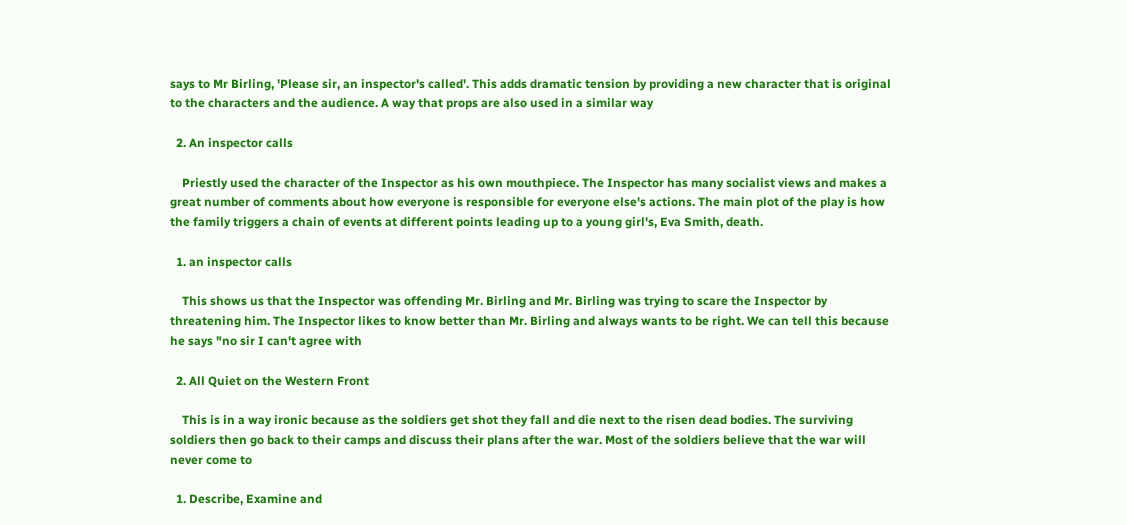says to Mr Birling, 'Please sir, an inspector's called'. This adds dramatic tension by providing a new character that is original to the characters and the audience. A way that props are also used in a similar way

  2. An inspector calls

    Priestly used the character of the Inspector as his own mouthpiece. The Inspector has many socialist views and makes a great number of comments about how everyone is responsible for everyone else's actions. The main plot of the play is how the family triggers a chain of events at different points leading up to a young girl's, Eva Smith, death.

  1. an inspector calls

    This shows us that the Inspector was offending Mr. Birling and Mr. Birling was trying to scare the Inspector by threatening him. The Inspector likes to know better than Mr. Birling and always wants to be right. We can tell this because he says "no sir I can't agree with

  2. All Quiet on the Western Front

    This is in a way ironic because as the soldiers get shot they fall and die next to the risen dead bodies. The surviving soldiers then go back to their camps and discuss their plans after the war. Most of the soldiers believe that the war will never come to

  1. Describe, Examine and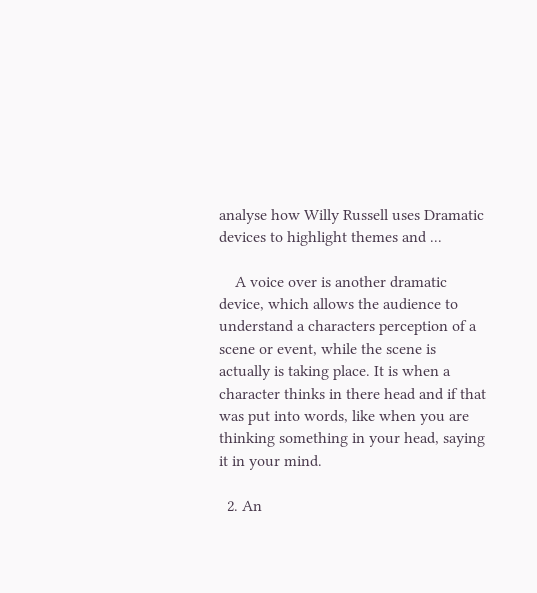analyse how Willy Russell uses Dramatic devices to highlight themes and ...

    A voice over is another dramatic device, which allows the audience to understand a characters perception of a scene or event, while the scene is actually is taking place. It is when a character thinks in there head and if that was put into words, like when you are thinking something in your head, saying it in your mind.

  2. An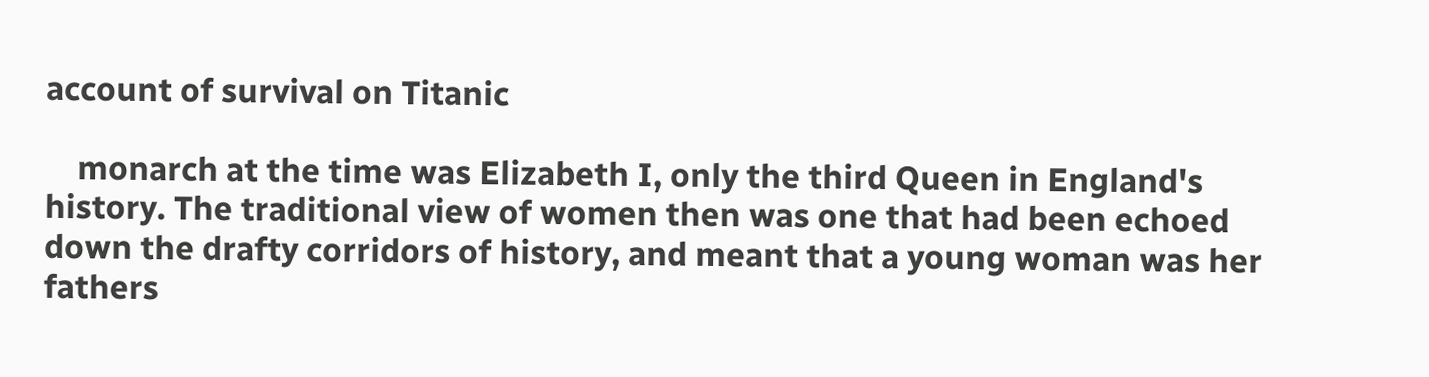account of survival on Titanic

    monarch at the time was Elizabeth I, only the third Queen in England's history. The traditional view of women then was one that had been echoed down the drafty corridors of history, and meant that a young woman was her fathers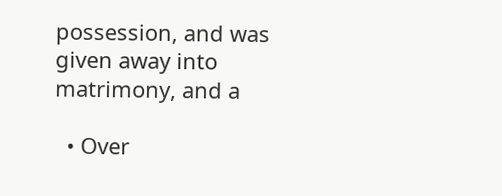possession, and was given away into matrimony, and a

  • Over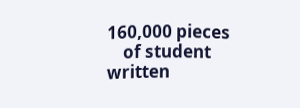160,000 pieces
    of student written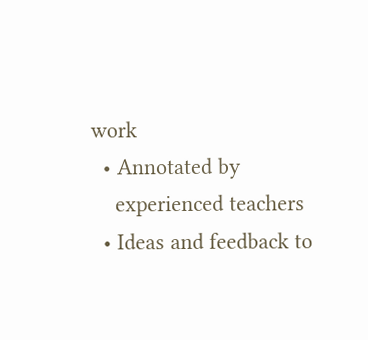work
  • Annotated by
    experienced teachers
  • Ideas and feedback to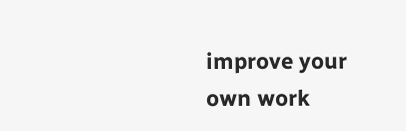improve your own work